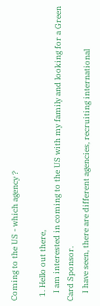Coming to the US - which agency ?

  1. Hello out there,
    I am interested in coming to the US with my family and looking for a Green Card Sponsor.
    I have seen, there are different agencies, recruiting international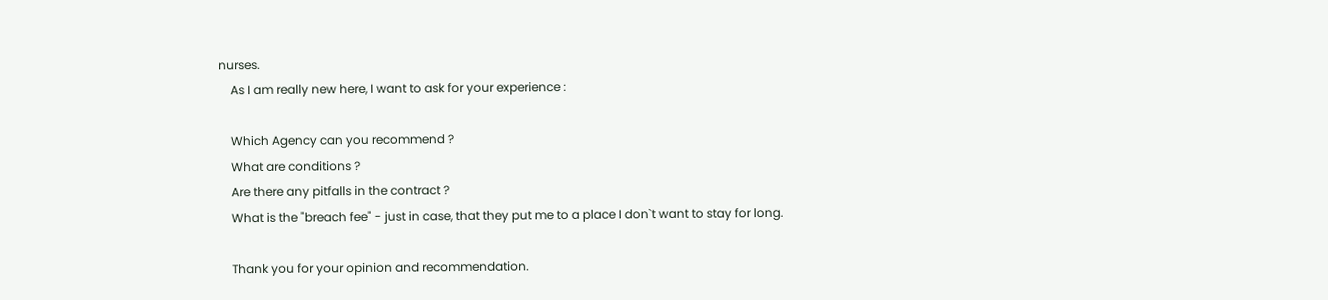nurses.
    As I am really new here, I want to ask for your experience :

    Which Agency can you recommend ?
    What are conditions ?
    Are there any pitfalls in the contract ?
    What is the "breach fee" - just in case, that they put me to a place I don`t want to stay for long.

    Thank you for your opinion and recommendation.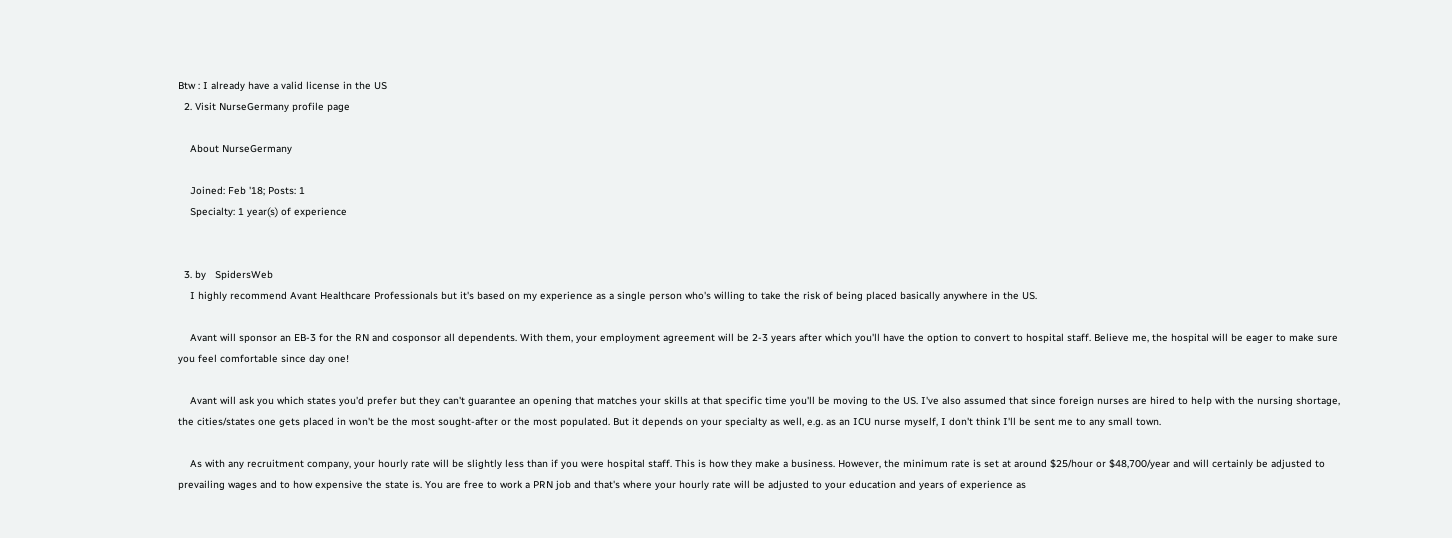Btw : I already have a valid license in the US
  2. Visit NurseGermany profile page

    About NurseGermany

    Joined: Feb '18; Posts: 1
    Specialty: 1 year(s) of experience


  3. by   SpidersWeb
    I highly recommend Avant Healthcare Professionals but it's based on my experience as a single person who's willing to take the risk of being placed basically anywhere in the US.

    Avant will sponsor an EB-3 for the RN and cosponsor all dependents. With them, your employment agreement will be 2-3 years after which you'll have the option to convert to hospital staff. Believe me, the hospital will be eager to make sure you feel comfortable since day one!

    Avant will ask you which states you'd prefer but they can't guarantee an opening that matches your skills at that specific time you'll be moving to the US. I've also assumed that since foreign nurses are hired to help with the nursing shortage, the cities/states one gets placed in won't be the most sought-after or the most populated. But it depends on your specialty as well, e.g. as an ICU nurse myself, I don't think I'll be sent me to any small town.

    As with any recruitment company, your hourly rate will be slightly less than if you were hospital staff. This is how they make a business. However, the minimum rate is set at around $25/hour or $48,700/year and will certainly be adjusted to prevailing wages and to how expensive the state is. You are free to work a PRN job and that's where your hourly rate will be adjusted to your education and years of experience as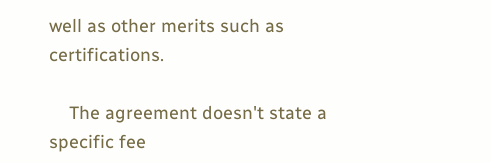well as other merits such as certifications.

    The agreement doesn't state a specific fee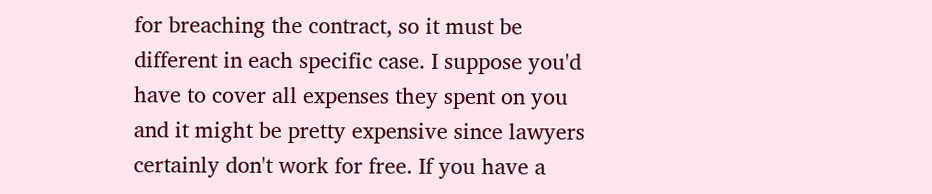for breaching the contract, so it must be different in each specific case. I suppose you'd have to cover all expenses they spent on you and it might be pretty expensive since lawyers certainly don't work for free. If you have a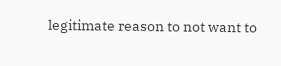legitimate reason to not want to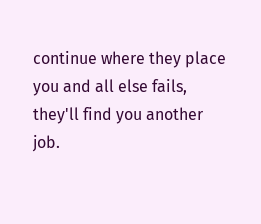continue where they place you and all else fails, they'll find you another job.